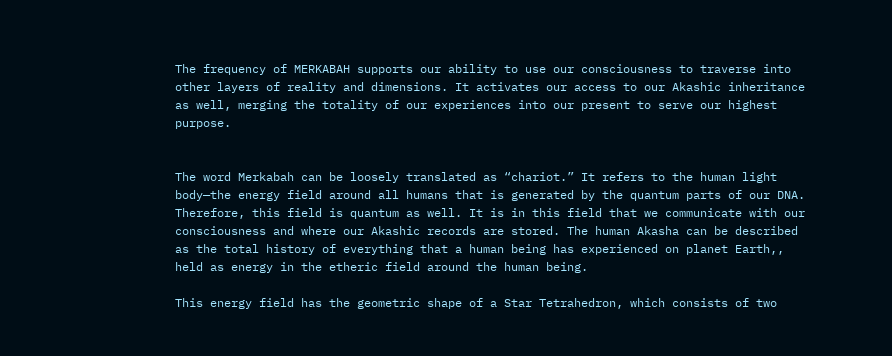The frequency of MERKABAH supports our ability to use our consciousness to traverse into other layers of reality and dimensions. It activates our access to our Akashic inheritance as well, merging the totality of our experiences into our present to serve our highest purpose.


The word Merkabah can be loosely translated as “chariot.” It refers to the human light body—the energy field around all humans that is generated by the quantum parts of our DNA. Therefore, this field is quantum as well. It is in this field that we communicate with our consciousness and where our Akashic records are stored. The human Akasha can be described as the total history of everything that a human being has experienced on planet Earth,, held as energy in the etheric field around the human being.

This energy field has the geometric shape of a Star Tetrahedron, which consists of two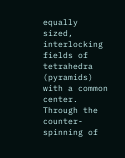equally sized, interlocking fields of tetrahedra (pyramids) with a common center. Through the counter-spinning of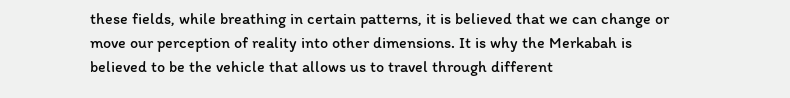these fields, while breathing in certain patterns, it is believed that we can change or move our perception of reality into other dimensions. It is why the Merkabah is believed to be the vehicle that allows us to travel through different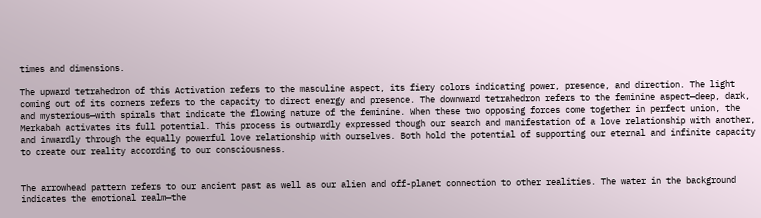times and dimensions.

The upward tetrahedron of this Activation refers to the masculine aspect, its fiery colors indicating power, presence, and direction. The light coming out of its corners refers to the capacity to direct energy and presence. The downward tetrahedron refers to the feminine aspect—deep, dark, and mysterious—with spirals that indicate the flowing nature of the feminine. When these two opposing forces come together in perfect union, the Merkabah activates its full potential. This process is outwardly expressed though our search and manifestation of a love relationship with another, and inwardly through the equally powerful love relationship with ourselves. Both hold the potential of supporting our eternal and infinite capacity to create our reality according to our consciousness.


The arrowhead pattern refers to our ancient past as well as our alien and off-planet connection to other realities. The water in the background indicates the emotional realm—the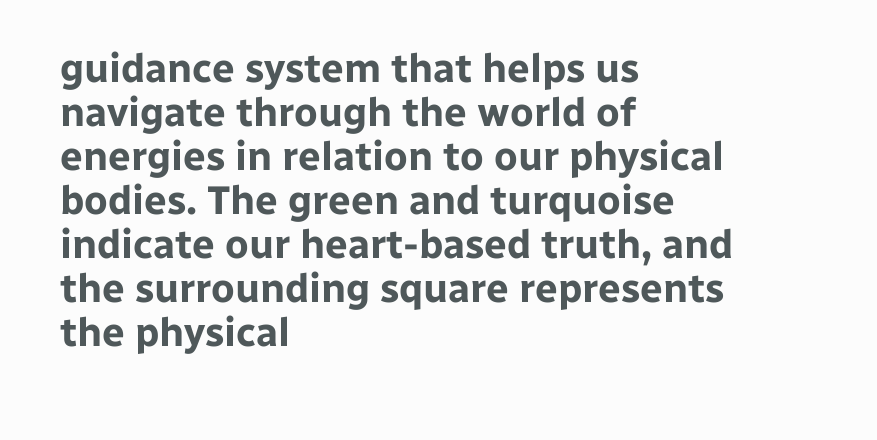guidance system that helps us navigate through the world of energies in relation to our physical bodies. The green and turquoise indicate our heart-based truth, and the surrounding square represents the physical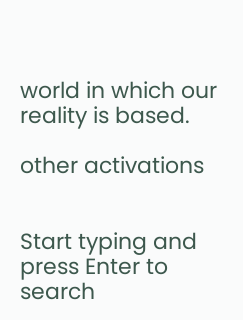world in which our reality is based.

other activations


Start typing and press Enter to search